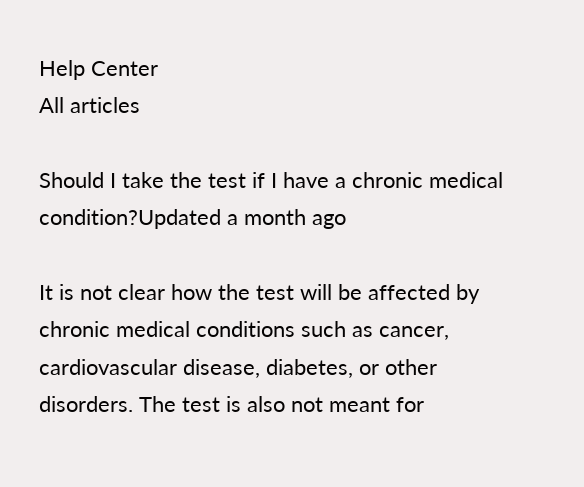Help Center
All articles

Should I take the test if I have a chronic medical condition?Updated a month ago

It is not clear how the test will be affected by chronic medical conditions such as cancer, cardiovascular disease, diabetes, or other disorders. The test is also not meant for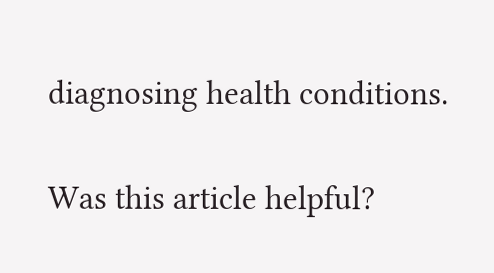diagnosing health conditions.

Was this article helpful?